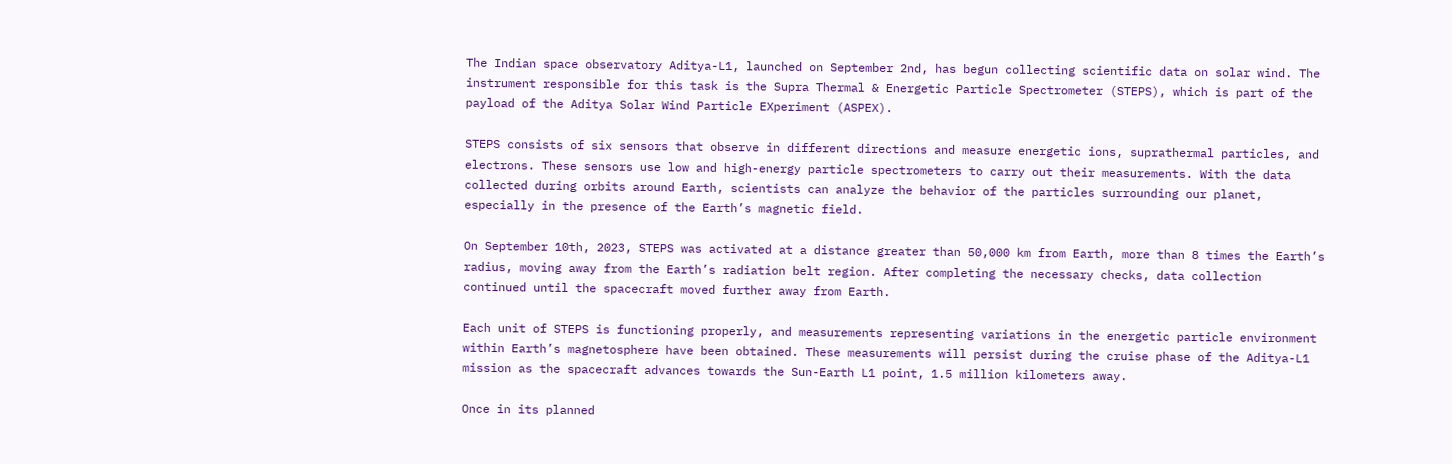The Indian space observatory Aditya-L1, launched on September 2nd, has begun collecting scientific data on solar wind. The instrument responsible for this task is the Supra Thermal & Energetic Particle Spectrometer (STEPS), which is part of the payload of the Aditya Solar Wind Particle EXperiment (ASPEX).

STEPS consists of six sensors that observe in different directions and measure energetic ions, suprathermal particles, and electrons. These sensors use low and high-energy particle spectrometers to carry out their measurements. With the data collected during orbits around Earth, scientists can analyze the behavior of the particles surrounding our planet, especially in the presence of the Earth’s magnetic field.

On September 10th, 2023, STEPS was activated at a distance greater than 50,000 km from Earth, more than 8 times the Earth’s radius, moving away from the Earth’s radiation belt region. After completing the necessary checks, data collection continued until the spacecraft moved further away from Earth.

Each unit of STEPS is functioning properly, and measurements representing variations in the energetic particle environment within Earth’s magnetosphere have been obtained. These measurements will persist during the cruise phase of the Aditya-L1 mission as the spacecraft advances towards the Sun-Earth L1 point, 1.5 million kilometers away.

Once in its planned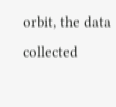orbit, the data collected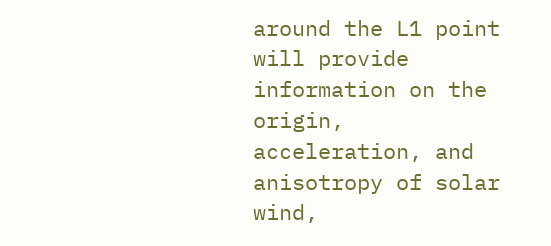around the L1 point will provide information on the origin, acceleration, and anisotropy of solar wind,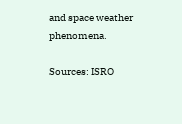and space weather phenomena.

Sources: ISRO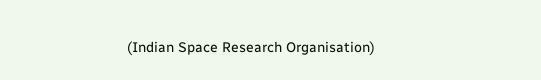(Indian Space Research Organisation)